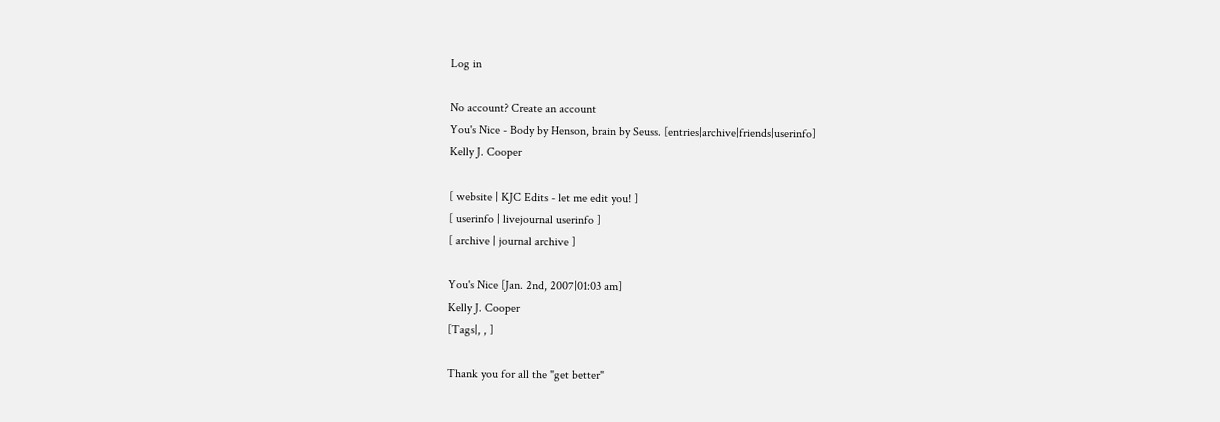Log in

No account? Create an account
You's Nice - Body by Henson, brain by Seuss. [entries|archive|friends|userinfo]
Kelly J. Cooper

[ website | KJC Edits - let me edit you! ]
[ userinfo | livejournal userinfo ]
[ archive | journal archive ]

You's Nice [Jan. 2nd, 2007|01:03 am]
Kelly J. Cooper
[Tags|, , ]

Thank you for all the "get better"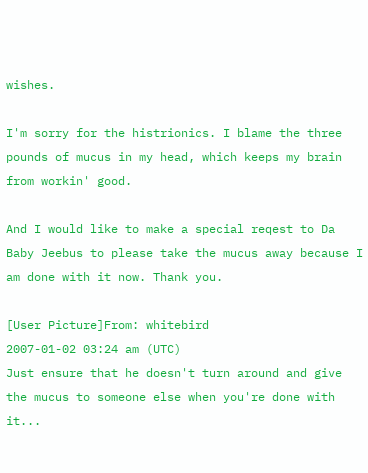wishes.

I'm sorry for the histrionics. I blame the three pounds of mucus in my head, which keeps my brain from workin' good.

And I would like to make a special reqest to Da Baby Jeebus to please take the mucus away because I am done with it now. Thank you.

[User Picture]From: whitebird
2007-01-02 03:24 am (UTC)
Just ensure that he doesn't turn around and give the mucus to someone else when you're done with it...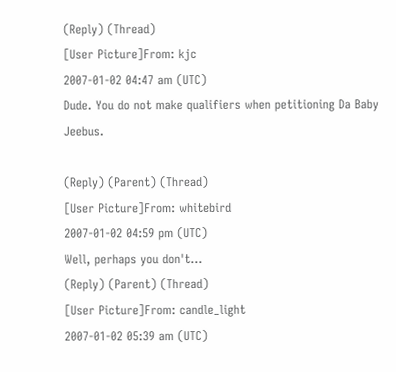(Reply) (Thread)
[User Picture]From: kjc
2007-01-02 04:47 am (UTC)
Dude. You do not make qualifiers when petitioning Da Baby Jeebus.

(Reply) (Parent) (Thread)
[User Picture]From: whitebird
2007-01-02 04:59 pm (UTC)
Well, perhaps you don't...
(Reply) (Parent) (Thread)
[User Picture]From: candle_light
2007-01-02 05:39 am (UTC)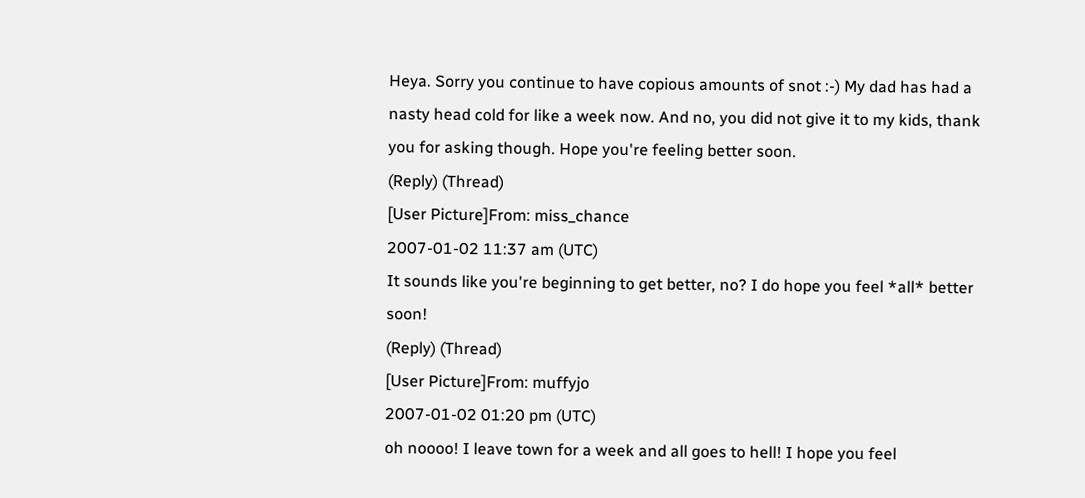Heya. Sorry you continue to have copious amounts of snot :-) My dad has had a nasty head cold for like a week now. And no, you did not give it to my kids, thank you for asking though. Hope you're feeling better soon.
(Reply) (Thread)
[User Picture]From: miss_chance
2007-01-02 11:37 am (UTC)
It sounds like you're beginning to get better, no? I do hope you feel *all* better soon!
(Reply) (Thread)
[User Picture]From: muffyjo
2007-01-02 01:20 pm (UTC)
oh noooo! I leave town for a week and all goes to hell! I hope you feel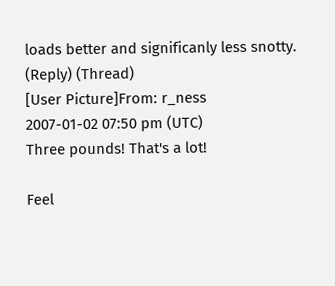loads better and significanly less snotty.
(Reply) (Thread)
[User Picture]From: r_ness
2007-01-02 07:50 pm (UTC)
Three pounds! That's a lot!

Feel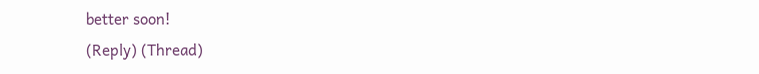better soon!
(Reply) (Thread)